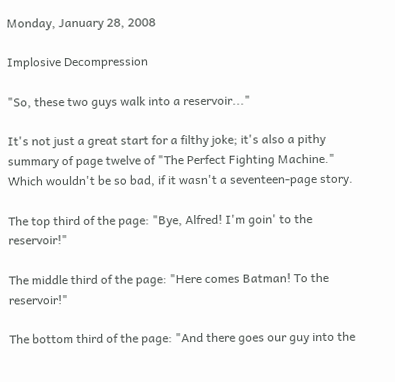Monday, January 28, 2008

Implosive Decompression

"So, these two guys walk into a reservoir..."

It's not just a great start for a filthy joke; it's also a pithy summary of page twelve of "The Perfect Fighting Machine." Which wouldn't be so bad, if it wasn't a seventeen-page story.

The top third of the page: "Bye, Alfred! I'm goin' to the reservoir!"

The middle third of the page: "Here comes Batman! To the reservoir!"

The bottom third of the page: "And there goes our guy into the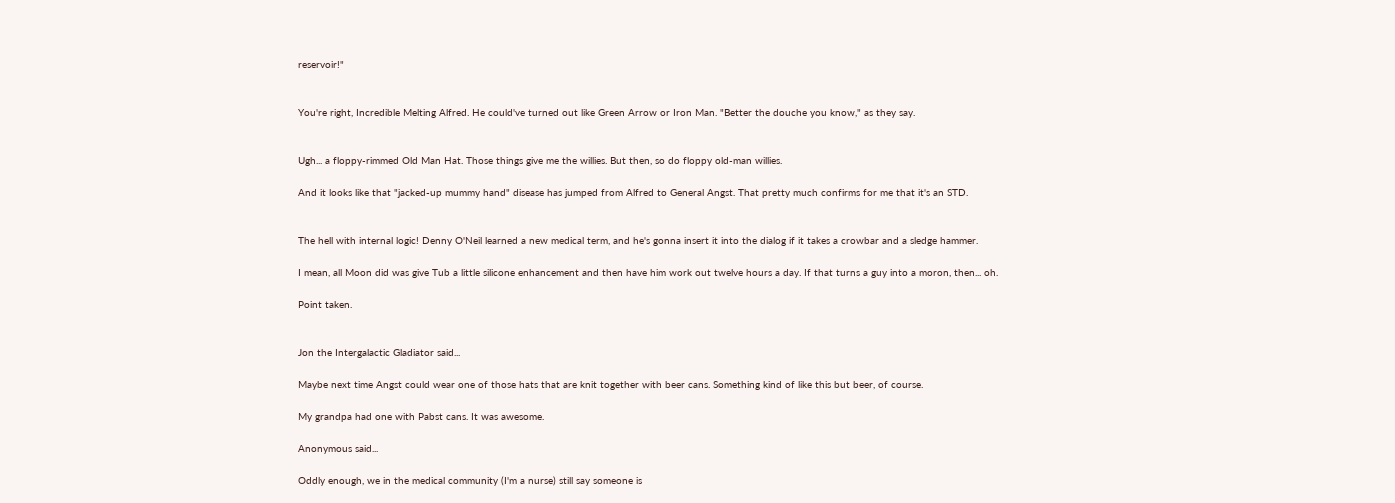reservoir!"


You're right, Incredible Melting Alfred. He could've turned out like Green Arrow or Iron Man. "Better the douche you know," as they say.


Ugh... a floppy-rimmed Old Man Hat. Those things give me the willies. But then, so do floppy old-man willies.

And it looks like that "jacked-up mummy hand" disease has jumped from Alfred to General Angst. That pretty much confirms for me that it's an STD.


The hell with internal logic! Denny O'Neil learned a new medical term, and he's gonna insert it into the dialog if it takes a crowbar and a sledge hammer.

I mean, all Moon did was give Tub a little silicone enhancement and then have him work out twelve hours a day. If that turns a guy into a moron, then... oh.

Point taken.


Jon the Intergalactic Gladiator said...

Maybe next time Angst could wear one of those hats that are knit together with beer cans. Something kind of like this but beer, of course.

My grandpa had one with Pabst cans. It was awesome.

Anonymous said...

Oddly enough, we in the medical community (I'm a nurse) still say someone is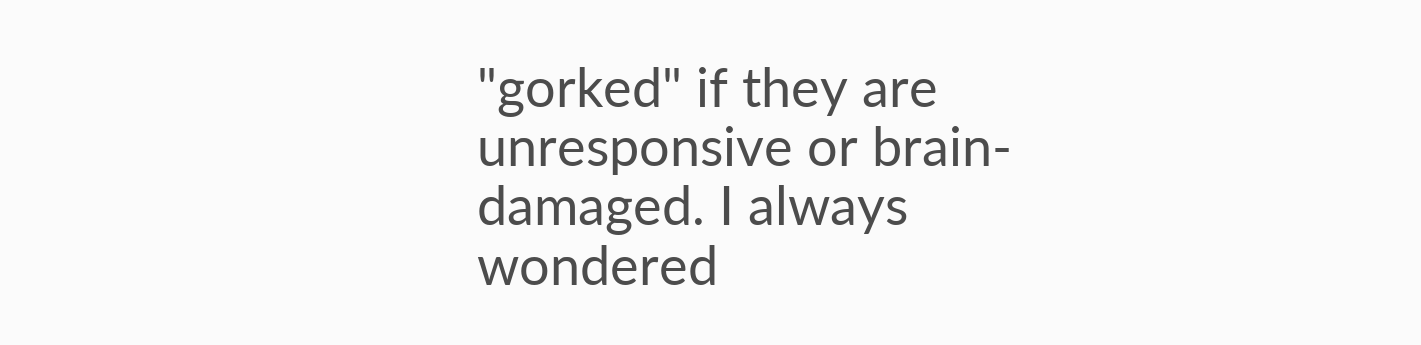"gorked" if they are unresponsive or brain-damaged. I always wondered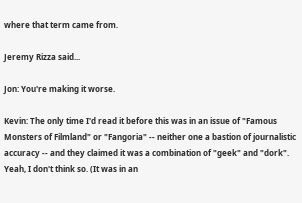where that term came from.

Jeremy Rizza said...

Jon: You're making it worse.

Kevin: The only time I'd read it before this was in an issue of "Famous Monsters of Filmland" or "Fangoria" -- neither one a bastion of journalistic accuracy -- and they claimed it was a combination of "geek" and "dork". Yeah, I don't think so. (It was in an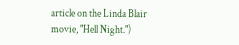article on the Linda Blair movie, "Hell Night.")